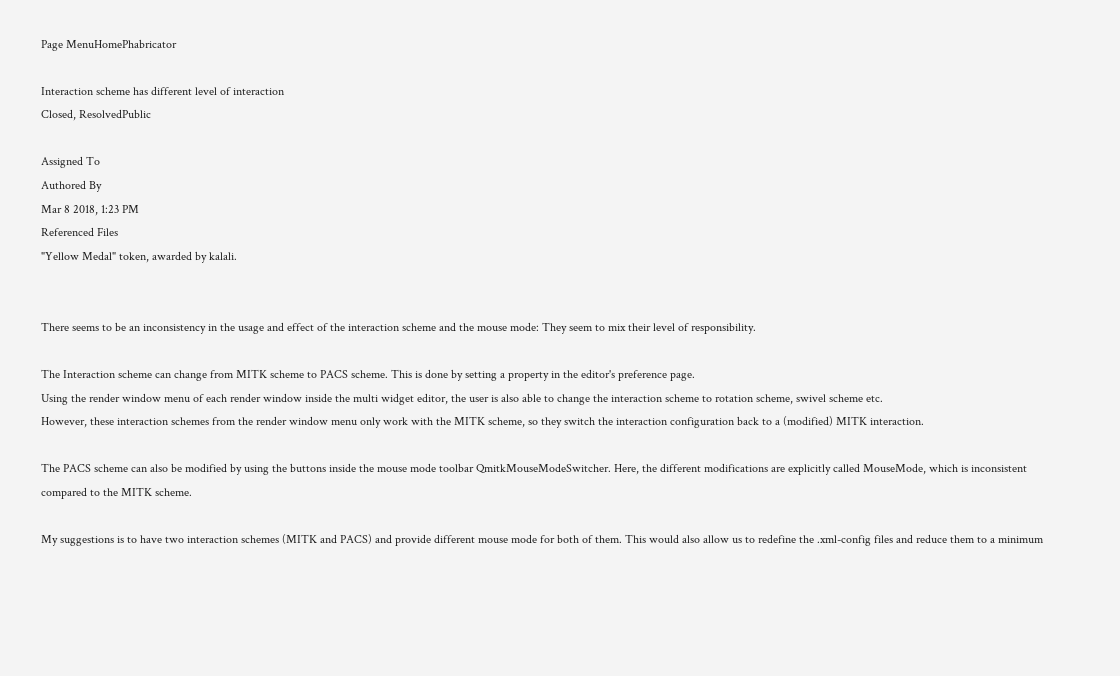Page MenuHomePhabricator

Interaction scheme has different level of interaction
Closed, ResolvedPublic

Assigned To
Authored By
Mar 8 2018, 1:23 PM
Referenced Files
"Yellow Medal" token, awarded by kalali.


There seems to be an inconsistency in the usage and effect of the interaction scheme and the mouse mode: They seem to mix their level of responsibility.

The Interaction scheme can change from MITK scheme to PACS scheme. This is done by setting a property in the editor's preference page.
Using the render window menu of each render window inside the multi widget editor, the user is also able to change the interaction scheme to rotation scheme, swivel scheme etc.
However, these interaction schemes from the render window menu only work with the MITK scheme, so they switch the interaction configuration back to a (modified) MITK interaction.

The PACS scheme can also be modified by using the buttons inside the mouse mode toolbar QmitkMouseModeSwitcher. Here, the different modifications are explicitly called MouseMode, which is inconsistent compared to the MITK scheme.

My suggestions is to have two interaction schemes (MITK and PACS) and provide different mouse mode for both of them. This would also allow us to redefine the .xml-config files and reduce them to a minimum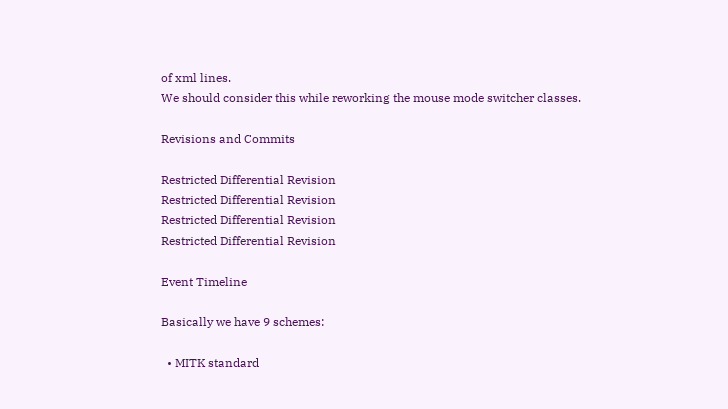of xml lines.
We should consider this while reworking the mouse mode switcher classes.

Revisions and Commits

Restricted Differential Revision
Restricted Differential Revision
Restricted Differential Revision
Restricted Differential Revision

Event Timeline

Basically we have 9 schemes:

  • MITK standard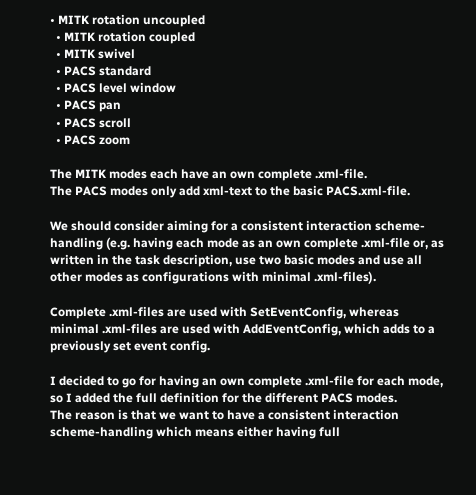• MITK rotation uncoupled
  • MITK rotation coupled
  • MITK swivel
  • PACS standard
  • PACS level window
  • PACS pan
  • PACS scroll
  • PACS zoom

The MITK modes each have an own complete .xml-file.
The PACS modes only add xml-text to the basic PACS.xml-file.

We should consider aiming for a consistent interaction scheme-handling (e.g. having each mode as an own complete .xml-file or, as written in the task description, use two basic modes and use all other modes as configurations with minimal .xml-files).

Complete .xml-files are used with SetEventConfig, whereas minimal .xml-files are used with AddEventConfig, which adds to a previously set event config.

I decided to go for having an own complete .xml-file for each mode, so I added the full definition for the different PACS modes.
The reason is that we want to have a consistent interaction scheme-handling which means either having full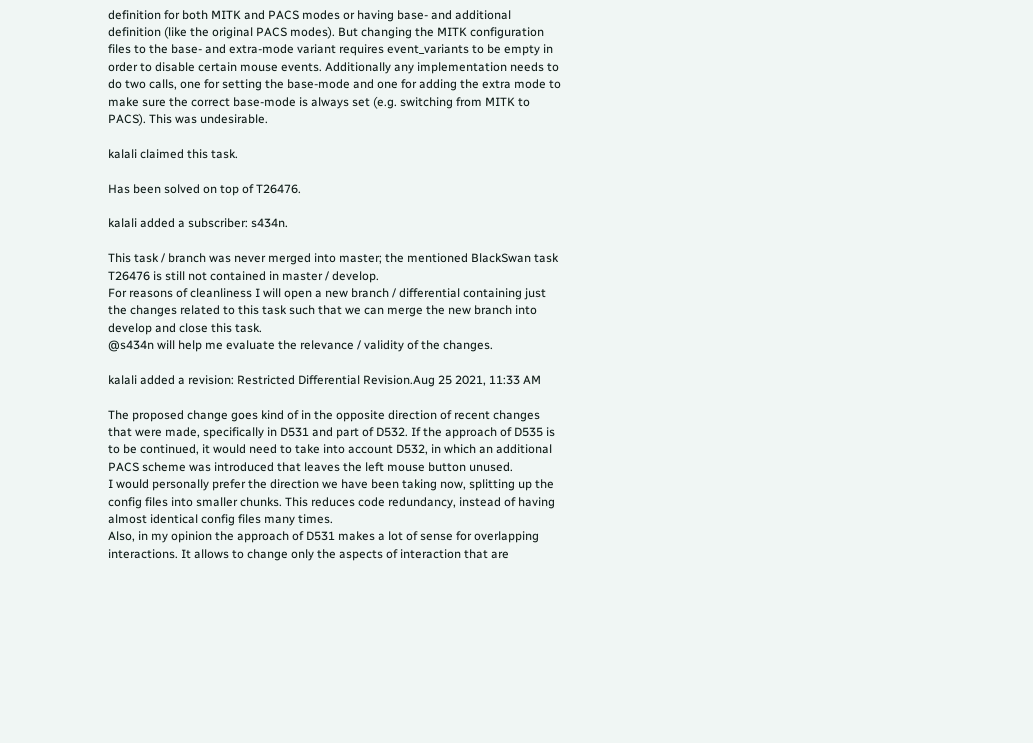definition for both MITK and PACS modes or having base- and additional definition (like the original PACS modes). But changing the MITK configuration files to the base- and extra-mode variant requires event_variants to be empty in order to disable certain mouse events. Additionally any implementation needs to do two calls, one for setting the base-mode and one for adding the extra mode to make sure the correct base-mode is always set (e.g. switching from MITK to PACS). This was undesirable.

kalali claimed this task.

Has been solved on top of T26476.

kalali added a subscriber: s434n.

This task / branch was never merged into master; the mentioned BlackSwan task T26476 is still not contained in master / develop.
For reasons of cleanliness I will open a new branch / differential containing just the changes related to this task such that we can merge the new branch into develop and close this task.
@s434n will help me evaluate the relevance / validity of the changes.

kalali added a revision: Restricted Differential Revision.Aug 25 2021, 11:33 AM

The proposed change goes kind of in the opposite direction of recent changes that were made, specifically in D531 and part of D532. If the approach of D535 is to be continued, it would need to take into account D532, in which an additional PACS scheme was introduced that leaves the left mouse button unused.
I would personally prefer the direction we have been taking now, splitting up the config files into smaller chunks. This reduces code redundancy, instead of having almost identical config files many times.
Also, in my opinion the approach of D531 makes a lot of sense for overlapping interactions. It allows to change only the aspects of interaction that are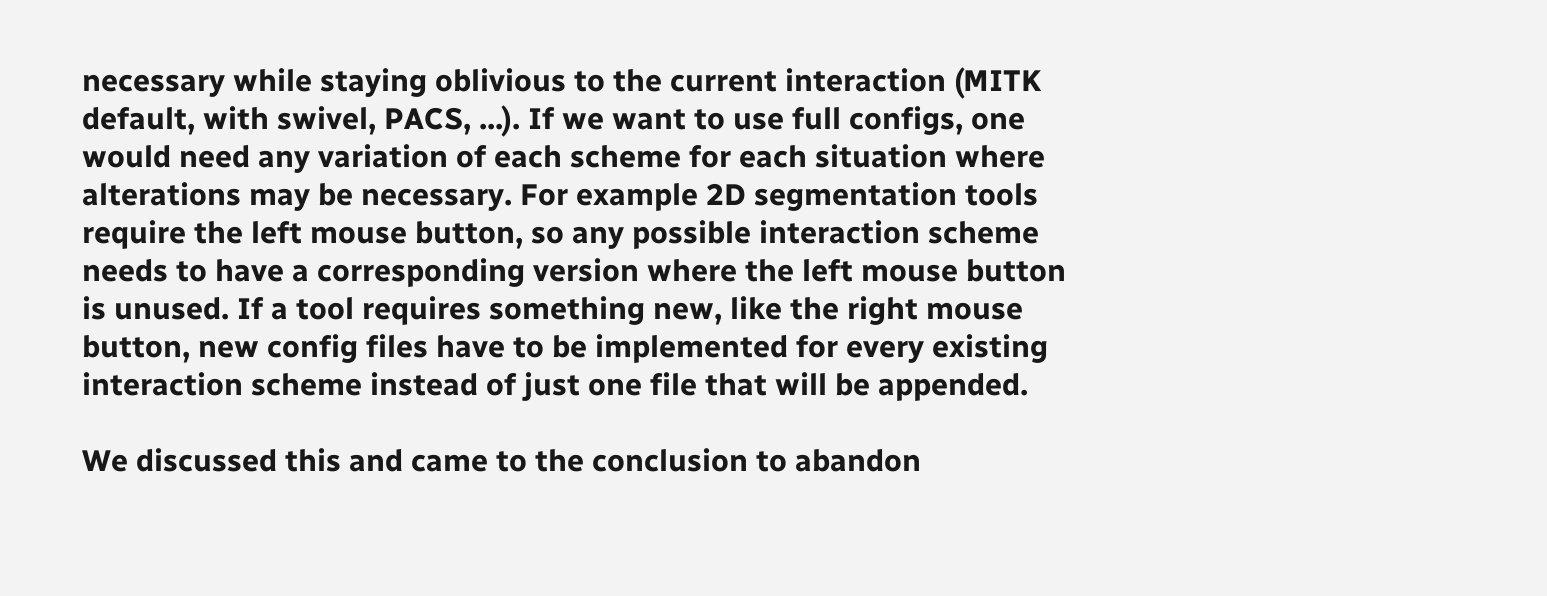necessary while staying oblivious to the current interaction (MITK default, with swivel, PACS, ...). If we want to use full configs, one would need any variation of each scheme for each situation where alterations may be necessary. For example 2D segmentation tools require the left mouse button, so any possible interaction scheme needs to have a corresponding version where the left mouse button is unused. If a tool requires something new, like the right mouse button, new config files have to be implemented for every existing interaction scheme instead of just one file that will be appended.

We discussed this and came to the conclusion to abandon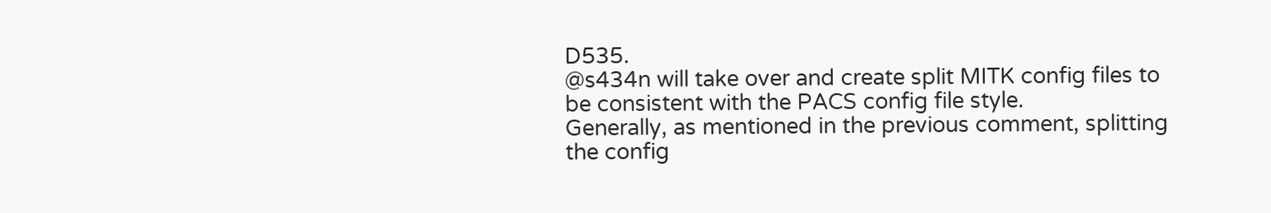D535.
@s434n will take over and create split MITK config files to be consistent with the PACS config file style.
Generally, as mentioned in the previous comment, splitting the config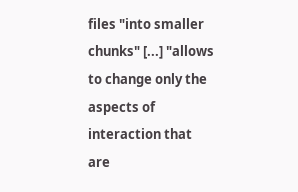files "into smaller chunks" [...] "allows to change only the aspects of interaction that are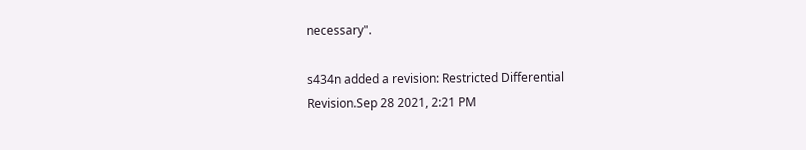necessary".

s434n added a revision: Restricted Differential Revision.Sep 28 2021, 2:21 PM